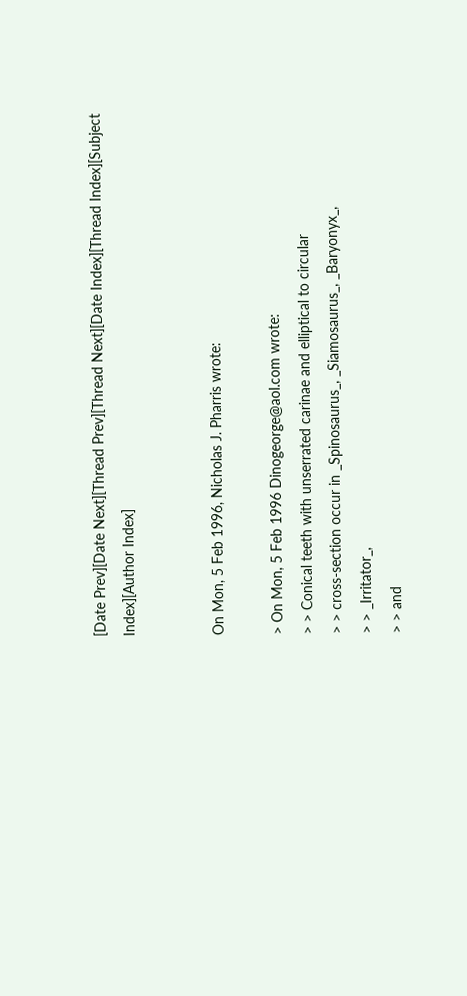[Date Prev][Date Next][Thread Prev][Thread Next][Date Index][Thread Index][Subject Index][Author Index]


On Mon, 5 Feb 1996, Nicholas J. Pharris wrote:

> On Mon, 5 Feb 1996 Dinogeorge@aol.com wrote:
> > Conical teeth with unserrated carinae and elliptical to circular
> > cross-section occur in _Spinosaurus_, _Siamosaurus_, _Baryonyx_,
> > _Irritator_,
> > and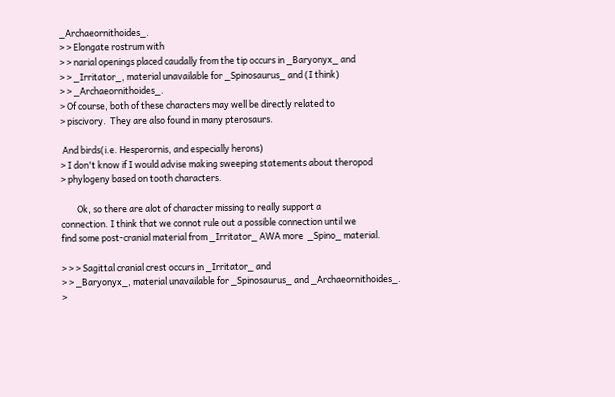_Archaeornithoides_.
> > Elongate rostrum with
> > narial openings placed caudally from the tip occurs in _Baryonyx_ and
> > _Irritator_, material unavailable for _Spinosaurus_ and (I think)
> > _Archaeornithoides_.
> Of course, both of these characters may well be directly related to
> piscivory.  They are also found in many pterosaurs.

 And birds(i.e. Hesperornis, and especially herons)
> I don't know if I would advise making sweeping statements about theropod
> phylogeny based on tooth characters.

        Ok, so there are alot of character missing to really support a
connection. I think that we connot rule out a possible connection until we
find some post-cranial material from _Irritator_ AWA more  _Spino_ material.

> > > Sagittal cranial crest occurs in _Irritator_ and
> > _Baryonyx_, material unavailable for _Spinosaurus_ and _Archaeornithoides_.
>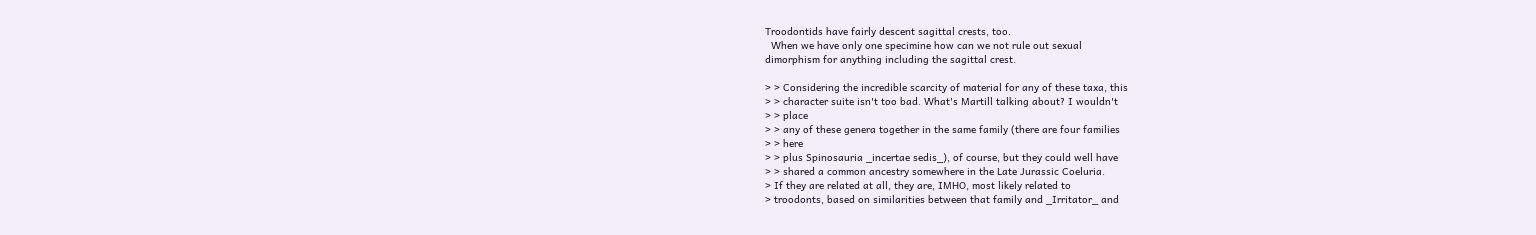Troodontids have fairly descent sagittal crests, too.
  When we have only one specimine how can we not rule out sexual
dimorphism for anything including the sagittal crest.

> > Considering the incredible scarcity of material for any of these taxa, this
> > character suite isn't too bad. What's Martill talking about? I wouldn't
> > place
> > any of these genera together in the same family (there are four families
> > here
> > plus Spinosauria _incertae sedis_), of course, but they could well have
> > shared a common ancestry somewhere in the Late Jurassic Coeluria.
> If they are related at all, they are, IMHO, most likely related to
> troodonts, based on similarities between that family and _Irritator_ and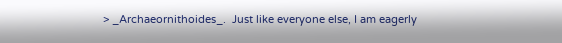> _Archaeornithoides_.  Just like everyone else, I am eagerly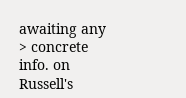awaiting any
> concrete info. on Russell's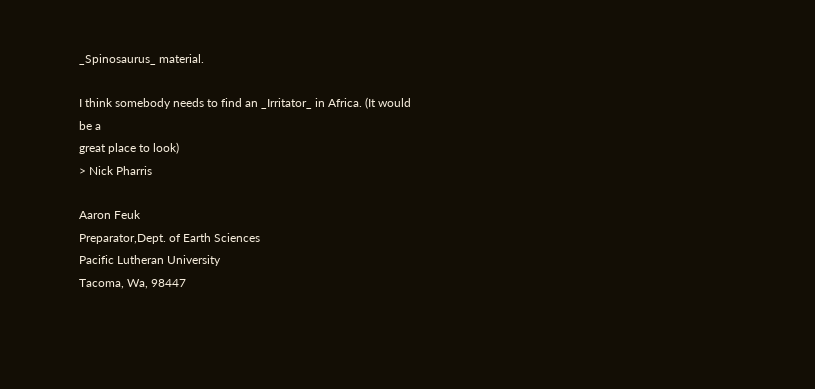_Spinosaurus_ material.

I think somebody needs to find an _Irritator_ in Africa. (It would be a
great place to look)
> Nick Pharris

Aaron Feuk
Preparator,Dept. of Earth Sciences
Pacific Lutheran University
Tacoma, Wa, 98447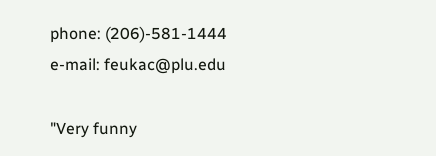phone: (206)-581-1444
e-mail: feukac@plu.edu

"Very funny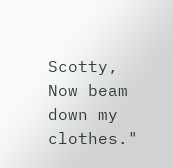Scotty, Now beam down my clothes."